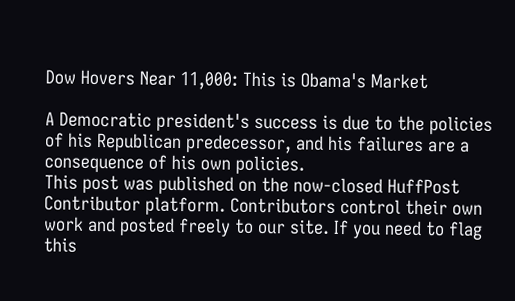Dow Hovers Near 11,000: This is Obama's Market

A Democratic president's success is due to the policies of his Republican predecessor, and his failures are a consequence of his own policies.
This post was published on the now-closed HuffPost Contributor platform. Contributors control their own work and posted freely to our site. If you need to flag this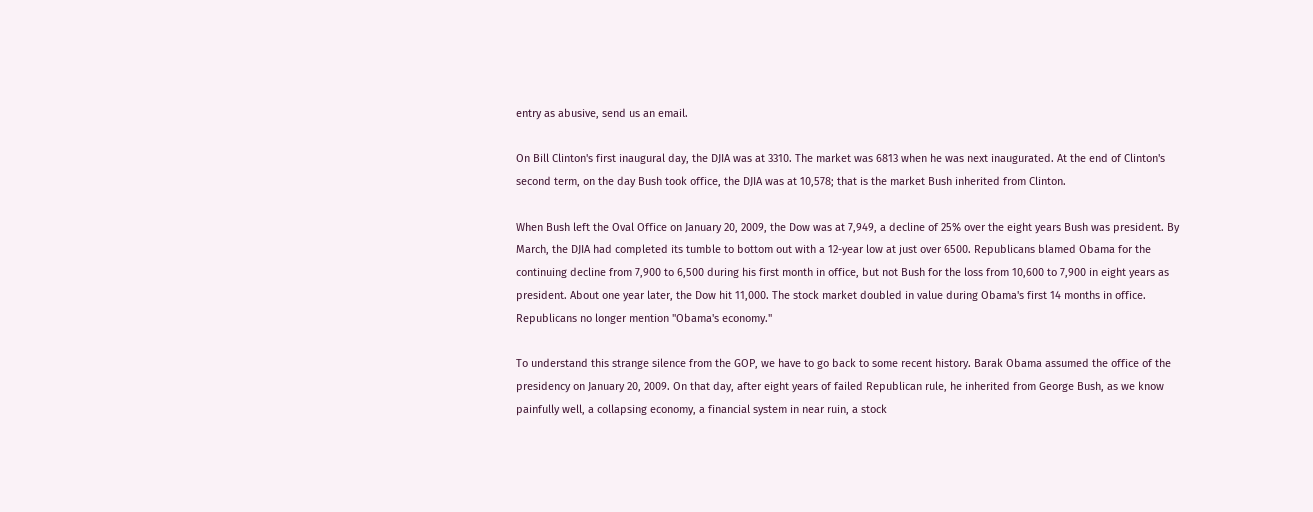entry as abusive, send us an email.

On Bill Clinton's first inaugural day, the DJIA was at 3310. The market was 6813 when he was next inaugurated. At the end of Clinton's second term, on the day Bush took office, the DJIA was at 10,578; that is the market Bush inherited from Clinton.

When Bush left the Oval Office on January 20, 2009, the Dow was at 7,949, a decline of 25% over the eight years Bush was president. By March, the DJIA had completed its tumble to bottom out with a 12-year low at just over 6500. Republicans blamed Obama for the continuing decline from 7,900 to 6,500 during his first month in office, but not Bush for the loss from 10,600 to 7,900 in eight years as president. About one year later, the Dow hit 11,000. The stock market doubled in value during Obama's first 14 months in office. Republicans no longer mention "Obama's economy."

To understand this strange silence from the GOP, we have to go back to some recent history. Barak Obama assumed the office of the presidency on January 20, 2009. On that day, after eight years of failed Republican rule, he inherited from George Bush, as we know painfully well, a collapsing economy, a financial system in near ruin, a stock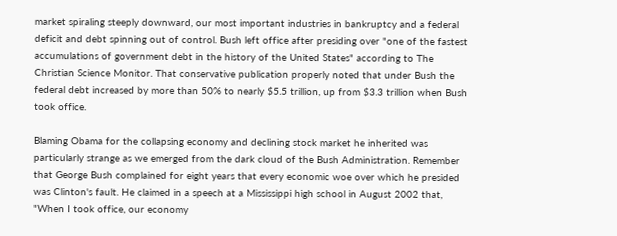market spiraling steeply downward, our most important industries in bankruptcy and a federal deficit and debt spinning out of control. Bush left office after presiding over "one of the fastest accumulations of government debt in the history of the United States" according to The Christian Science Monitor. That conservative publication properly noted that under Bush the federal debt increased by more than 50% to nearly $5.5 trillion, up from $3.3 trillion when Bush took office.

Blaming Obama for the collapsing economy and declining stock market he inherited was particularly strange as we emerged from the dark cloud of the Bush Administration. Remember that George Bush complained for eight years that every economic woe over which he presided was Clinton's fault. He claimed in a speech at a Mississippi high school in August 2002 that, "When I took office, our economy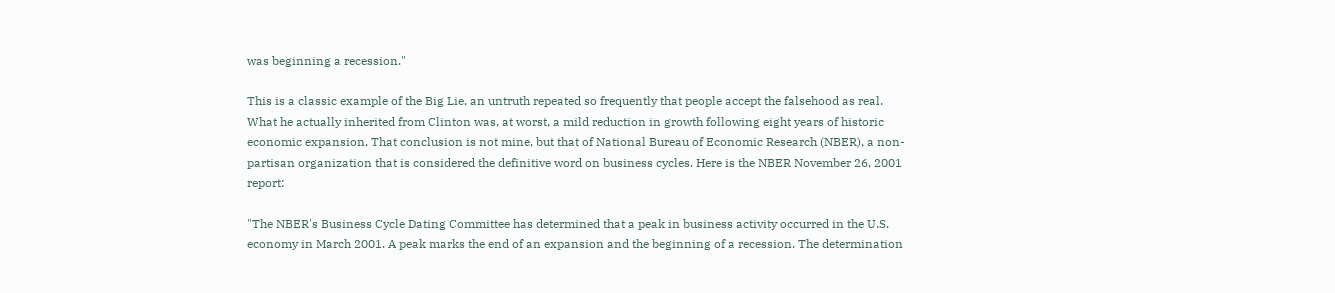was beginning a recession."

This is a classic example of the Big Lie, an untruth repeated so frequently that people accept the falsehood as real. What he actually inherited from Clinton was, at worst, a mild reduction in growth following eight years of historic economic expansion. That conclusion is not mine, but that of National Bureau of Economic Research (NBER), a non-partisan organization that is considered the definitive word on business cycles. Here is the NBER November 26, 2001 report:

"The NBER's Business Cycle Dating Committee has determined that a peak in business activity occurred in the U.S. economy in March 2001. A peak marks the end of an expansion and the beginning of a recession. The determination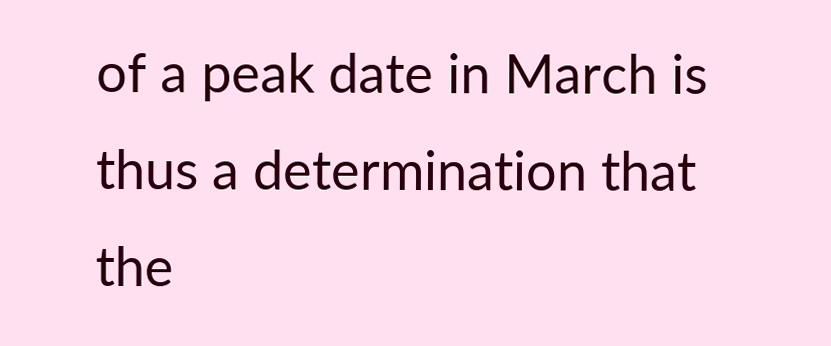of a peak date in March is thus a determination that the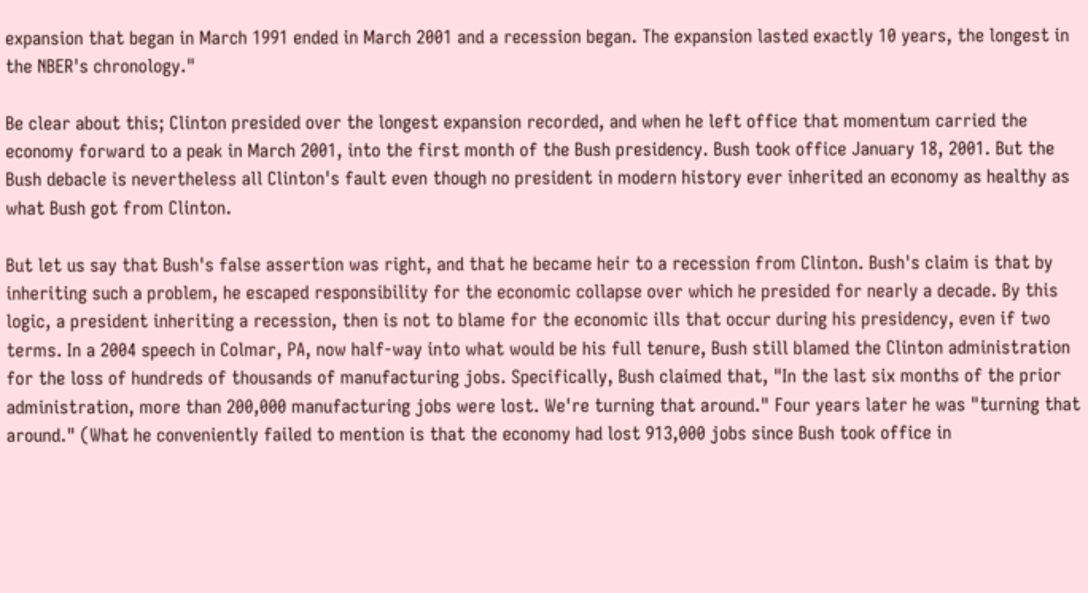expansion that began in March 1991 ended in March 2001 and a recession began. The expansion lasted exactly 10 years, the longest in the NBER's chronology."

Be clear about this; Clinton presided over the longest expansion recorded, and when he left office that momentum carried the economy forward to a peak in March 2001, into the first month of the Bush presidency. Bush took office January 18, 2001. But the Bush debacle is nevertheless all Clinton's fault even though no president in modern history ever inherited an economy as healthy as what Bush got from Clinton.

But let us say that Bush's false assertion was right, and that he became heir to a recession from Clinton. Bush's claim is that by inheriting such a problem, he escaped responsibility for the economic collapse over which he presided for nearly a decade. By this logic, a president inheriting a recession, then is not to blame for the economic ills that occur during his presidency, even if two terms. In a 2004 speech in Colmar, PA, now half-way into what would be his full tenure, Bush still blamed the Clinton administration for the loss of hundreds of thousands of manufacturing jobs. Specifically, Bush claimed that, "In the last six months of the prior administration, more than 200,000 manufacturing jobs were lost. We're turning that around." Four years later he was "turning that around." (What he conveniently failed to mention is that the economy had lost 913,000 jobs since Bush took office in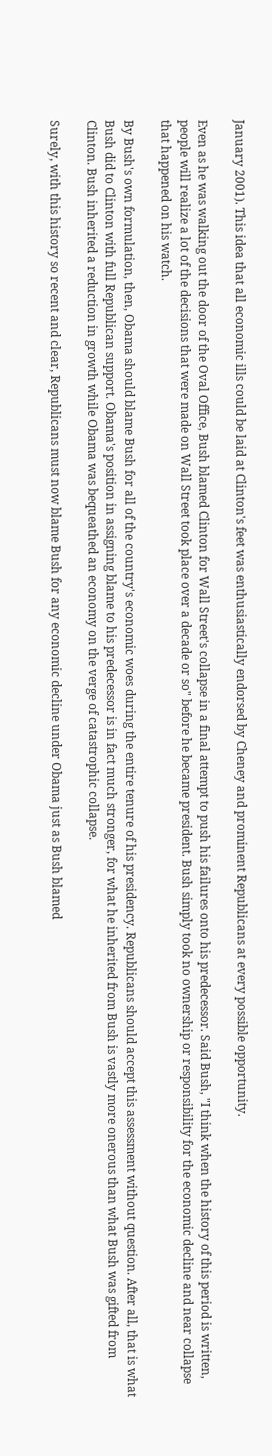January 2001). This idea that all economic ills could be laid at Clinton's feet was enthusiastically endorsed by Cheney and prominent Republicans at every possible opportunity.

Even as he was walking out the door of the Oval Office, Bush blamed Clinton for Wall Street's collapse in a final attempt to push his failures onto his predecessor. Said Bush, "I think when the history of this period is written, people will realize a lot of the decisions that were made on Wall Street took place over a decade or so" before he became president. Bush simply took no ownership or responsibility for the economic decline and near collapse that happened on his watch.

By Bush's own formulation, then, Obama should blame Bush for all of the country's economic woes during the entire tenure of his presidency. Republicans should accept this assessment without question. After all, that is what Bush did to Clinton with full Republican support. Obama's position in assigning blame to his predecessor is in fact much stronger, for what he inherited from Bush is vastly more onerous than what Bush was gifted from Clinton. Bush inherited a reduction in growth while Obama was bequeathed an economy on the verge of catastrophic collapse.

Surely, with this history so recent and clear, Republicans must now blame Bush for any economic decline under Obama just as Bush blamed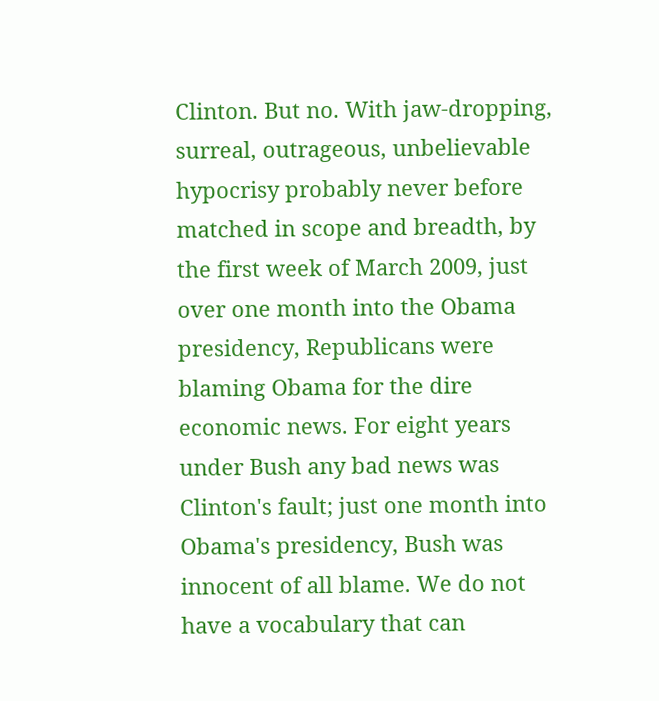Clinton. But no. With jaw-dropping, surreal, outrageous, unbelievable hypocrisy probably never before matched in scope and breadth, by the first week of March 2009, just over one month into the Obama presidency, Republicans were blaming Obama for the dire economic news. For eight years under Bush any bad news was Clinton's fault; just one month into Obama's presidency, Bush was innocent of all blame. We do not have a vocabulary that can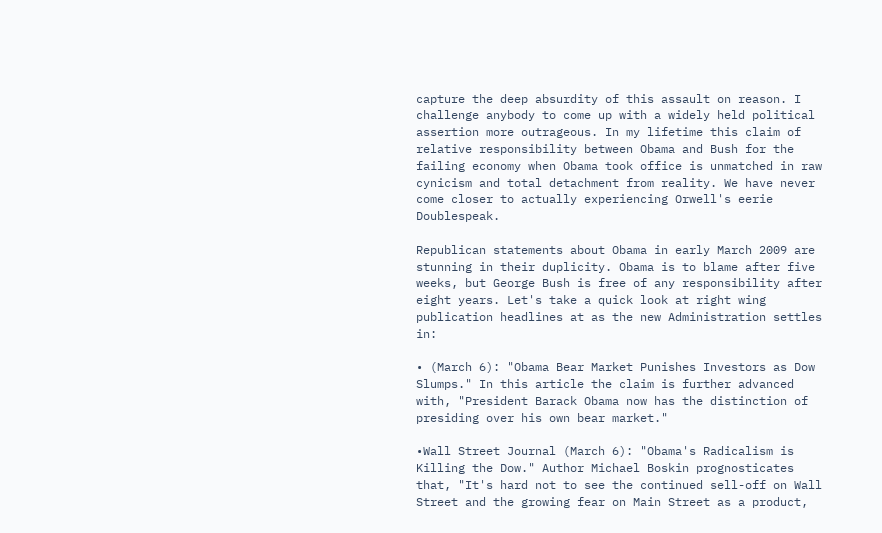capture the deep absurdity of this assault on reason. I challenge anybody to come up with a widely held political assertion more outrageous. In my lifetime this claim of relative responsibility between Obama and Bush for the failing economy when Obama took office is unmatched in raw cynicism and total detachment from reality. We have never come closer to actually experiencing Orwell's eerie Doublespeak.

Republican statements about Obama in early March 2009 are stunning in their duplicity. Obama is to blame after five weeks, but George Bush is free of any responsibility after eight years. Let's take a quick look at right wing publication headlines at as the new Administration settles in:

• (March 6): "Obama Bear Market Punishes Investors as Dow Slumps." In this article the claim is further advanced with, "President Barack Obama now has the distinction of presiding over his own bear market."

•Wall Street Journal (March 6): "Obama's Radicalism is Killing the Dow." Author Michael Boskin prognosticates that, "It's hard not to see the continued sell-off on Wall Street and the growing fear on Main Street as a product,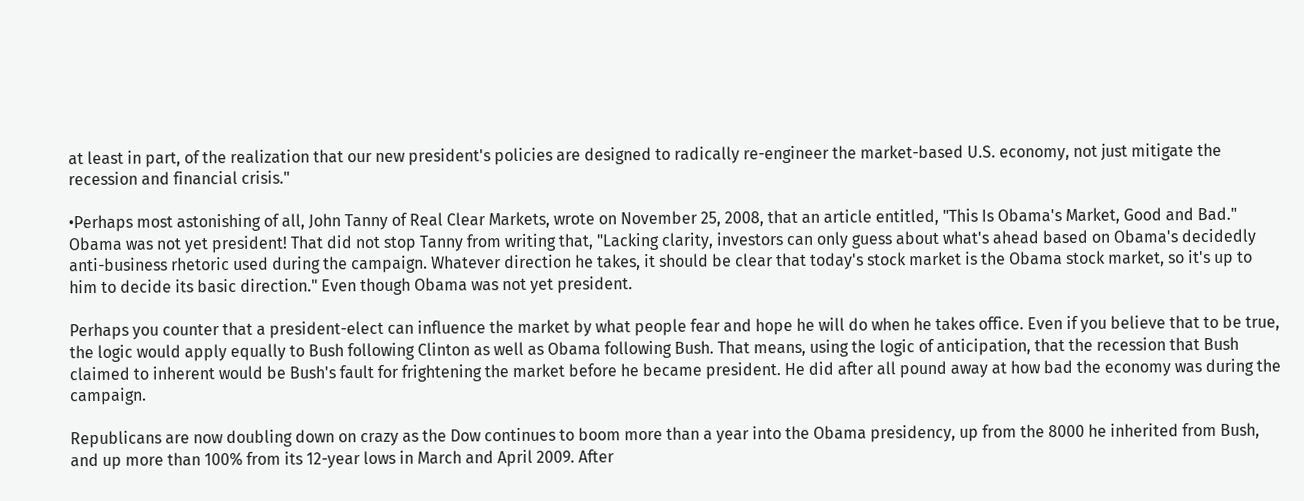at least in part, of the realization that our new president's policies are designed to radically re-engineer the market-based U.S. economy, not just mitigate the recession and financial crisis."

•Perhaps most astonishing of all, John Tanny of Real Clear Markets, wrote on November 25, 2008, that an article entitled, "This Is Obama's Market, Good and Bad." Obama was not yet president! That did not stop Tanny from writing that, "Lacking clarity, investors can only guess about what's ahead based on Obama's decidedly anti-business rhetoric used during the campaign. Whatever direction he takes, it should be clear that today's stock market is the Obama stock market, so it's up to him to decide its basic direction." Even though Obama was not yet president.

Perhaps you counter that a president-elect can influence the market by what people fear and hope he will do when he takes office. Even if you believe that to be true, the logic would apply equally to Bush following Clinton as well as Obama following Bush. That means, using the logic of anticipation, that the recession that Bush claimed to inherent would be Bush's fault for frightening the market before he became president. He did after all pound away at how bad the economy was during the campaign.

Republicans are now doubling down on crazy as the Dow continues to boom more than a year into the Obama presidency, up from the 8000 he inherited from Bush, and up more than 100% from its 12-year lows in March and April 2009. After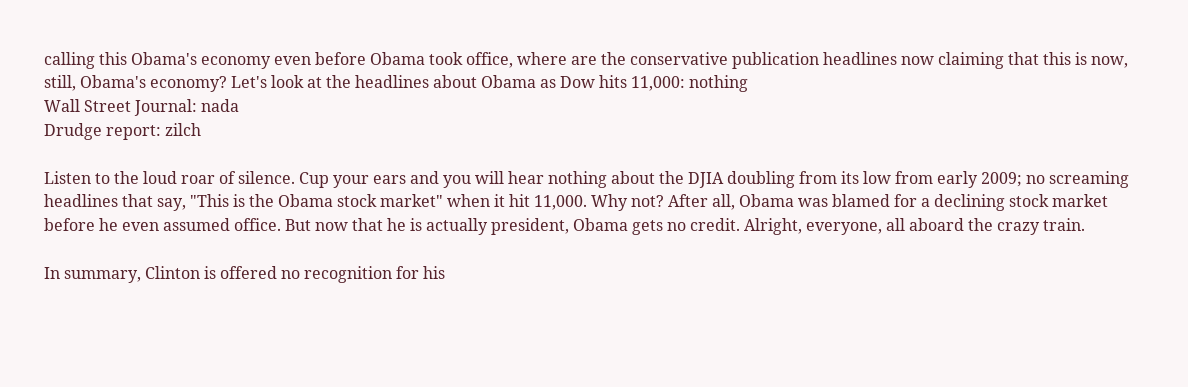calling this Obama's economy even before Obama took office, where are the conservative publication headlines now claiming that this is now, still, Obama's economy? Let's look at the headlines about Obama as Dow hits 11,000: nothing
Wall Street Journal: nada
Drudge report: zilch

Listen to the loud roar of silence. Cup your ears and you will hear nothing about the DJIA doubling from its low from early 2009; no screaming headlines that say, "This is the Obama stock market" when it hit 11,000. Why not? After all, Obama was blamed for a declining stock market before he even assumed office. But now that he is actually president, Obama gets no credit. Alright, everyone, all aboard the crazy train.

In summary, Clinton is offered no recognition for his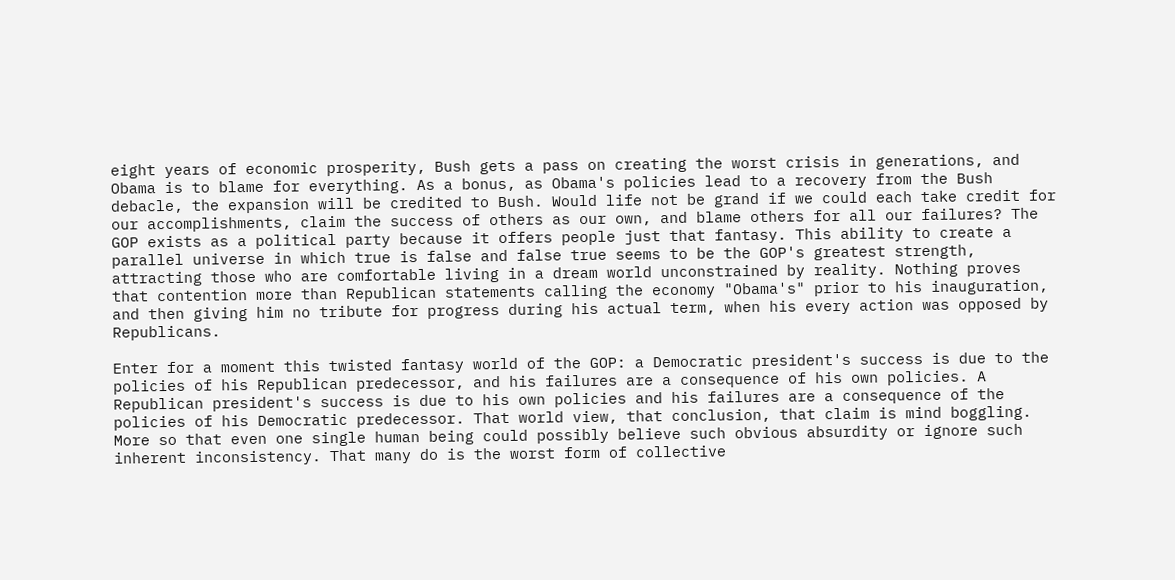eight years of economic prosperity, Bush gets a pass on creating the worst crisis in generations, and Obama is to blame for everything. As a bonus, as Obama's policies lead to a recovery from the Bush debacle, the expansion will be credited to Bush. Would life not be grand if we could each take credit for our accomplishments, claim the success of others as our own, and blame others for all our failures? The GOP exists as a political party because it offers people just that fantasy. This ability to create a parallel universe in which true is false and false true seems to be the GOP's greatest strength, attracting those who are comfortable living in a dream world unconstrained by reality. Nothing proves that contention more than Republican statements calling the economy "Obama's" prior to his inauguration, and then giving him no tribute for progress during his actual term, when his every action was opposed by Republicans.

Enter for a moment this twisted fantasy world of the GOP: a Democratic president's success is due to the policies of his Republican predecessor, and his failures are a consequence of his own policies. A Republican president's success is due to his own policies and his failures are a consequence of the policies of his Democratic predecessor. That world view, that conclusion, that claim is mind boggling. More so that even one single human being could possibly believe such obvious absurdity or ignore such inherent inconsistency. That many do is the worst form of collective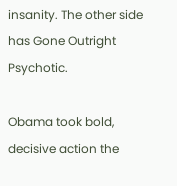insanity. The other side has Gone Outright Psychotic.

Obama took bold, decisive action the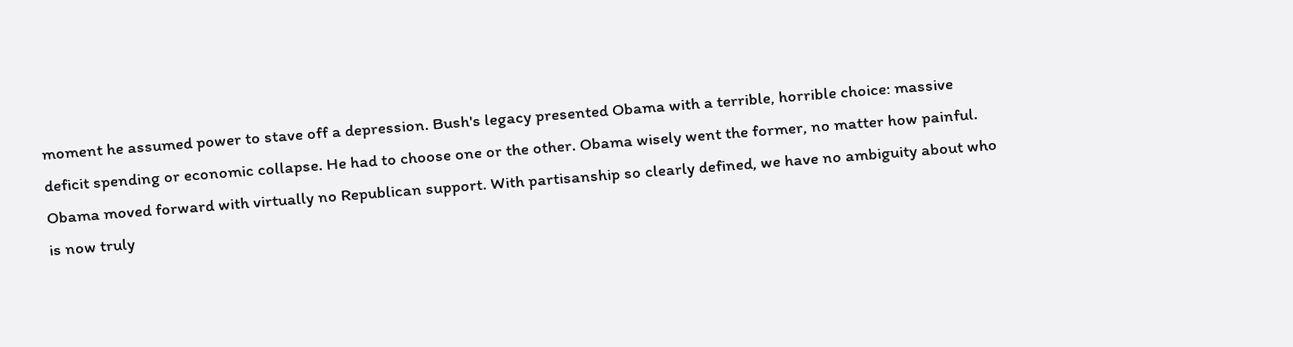moment he assumed power to stave off a depression. Bush's legacy presented Obama with a terrible, horrible choice: massive deficit spending or economic collapse. He had to choose one or the other. Obama wisely went the former, no matter how painful. Obama moved forward with virtually no Republican support. With partisanship so clearly defined, we have no ambiguity about who is now truly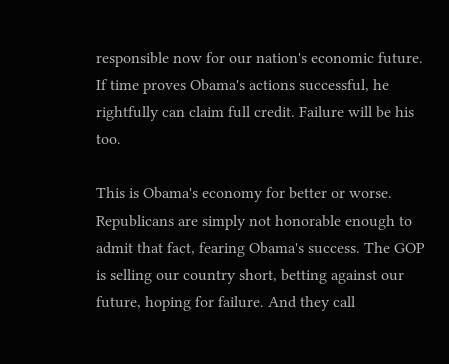responsible now for our nation's economic future. If time proves Obama's actions successful, he rightfully can claim full credit. Failure will be his too.

This is Obama's economy for better or worse. Republicans are simply not honorable enough to admit that fact, fearing Obama's success. The GOP is selling our country short, betting against our future, hoping for failure. And they call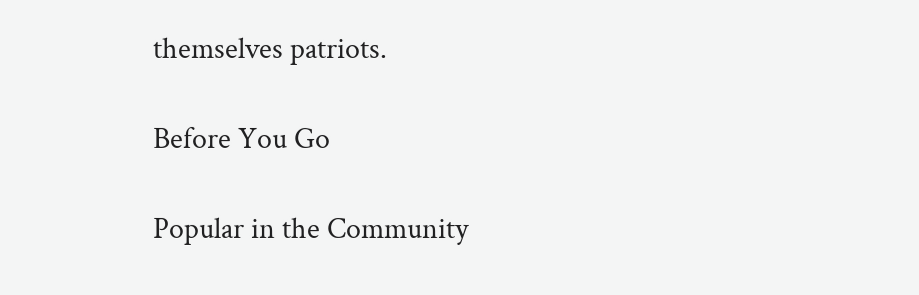themselves patriots.

Before You Go

Popular in the Community